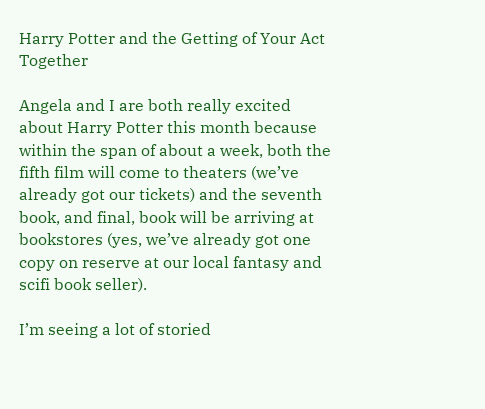Harry Potter and the Getting of Your Act Together

Angela and I are both really excited about Harry Potter this month because within the span of about a week, both the fifth film will come to theaters (we’ve already got our tickets) and the seventh book, and final, book will be arriving at bookstores (yes, we’ve already got one copy on reserve at our local fantasy and scifi book seller).

I’m seeing a lot of storied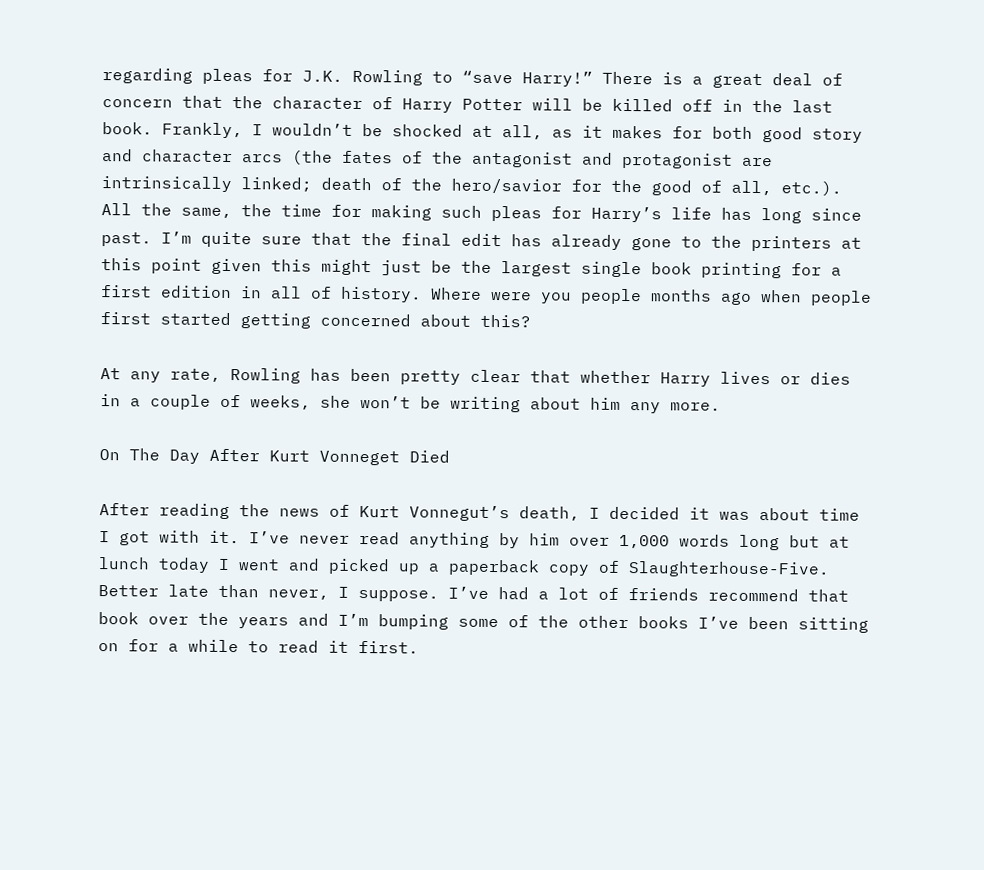regarding pleas for J.K. Rowling to “save Harry!” There is a great deal of concern that the character of Harry Potter will be killed off in the last book. Frankly, I wouldn’t be shocked at all, as it makes for both good story and character arcs (the fates of the antagonist and protagonist are intrinsically linked; death of the hero/savior for the good of all, etc.). All the same, the time for making such pleas for Harry’s life has long since past. I’m quite sure that the final edit has already gone to the printers at this point given this might just be the largest single book printing for a first edition in all of history. Where were you people months ago when people first started getting concerned about this?

At any rate, Rowling has been pretty clear that whether Harry lives or dies in a couple of weeks, she won’t be writing about him any more.

On The Day After Kurt Vonneget Died

After reading the news of Kurt Vonnegut’s death, I decided it was about time I got with it. I’ve never read anything by him over 1,000 words long but at lunch today I went and picked up a paperback copy of Slaughterhouse-Five. Better late than never, I suppose. I’ve had a lot of friends recommend that book over the years and I’m bumping some of the other books I’ve been sitting on for a while to read it first.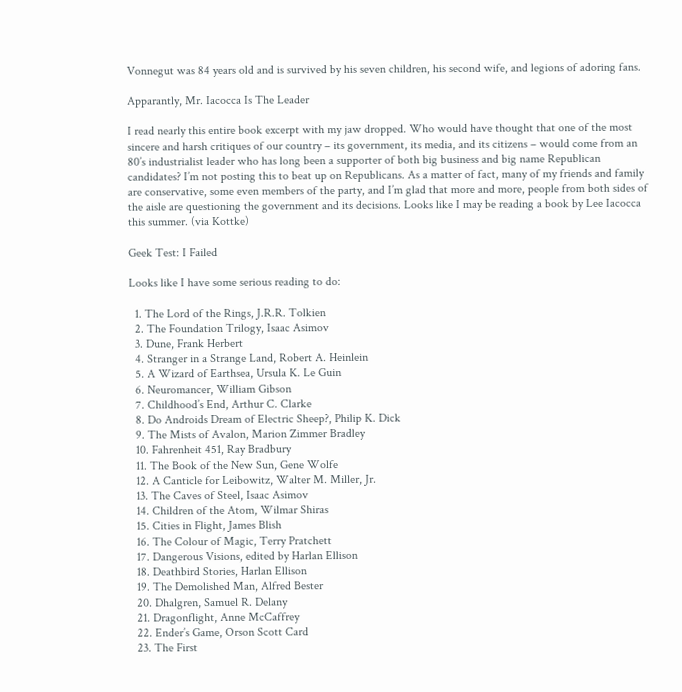Vonnegut was 84 years old and is survived by his seven children, his second wife, and legions of adoring fans.

Apparantly, Mr. Iacocca Is The Leader

I read nearly this entire book excerpt with my jaw dropped. Who would have thought that one of the most sincere and harsh critiques of our country – its government, its media, and its citizens – would come from an 80’s industrialist leader who has long been a supporter of both big business and big name Republican candidates? I’m not posting this to beat up on Republicans. As a matter of fact, many of my friends and family are conservative, some even members of the party, and I’m glad that more and more, people from both sides of the aisle are questioning the government and its decisions. Looks like I may be reading a book by Lee Iacocca this summer. (via Kottke)

Geek Test: I Failed

Looks like I have some serious reading to do:

  1. The Lord of the Rings, J.R.R. Tolkien
  2. The Foundation Trilogy, Isaac Asimov
  3. Dune, Frank Herbert
  4. Stranger in a Strange Land, Robert A. Heinlein
  5. A Wizard of Earthsea, Ursula K. Le Guin
  6. Neuromancer, William Gibson
  7. Childhood’s End, Arthur C. Clarke
  8. Do Androids Dream of Electric Sheep?, Philip K. Dick
  9. The Mists of Avalon, Marion Zimmer Bradley
  10. Fahrenheit 451, Ray Bradbury
  11. The Book of the New Sun, Gene Wolfe
  12. A Canticle for Leibowitz, Walter M. Miller, Jr.
  13. The Caves of Steel, Isaac Asimov
  14. Children of the Atom, Wilmar Shiras
  15. Cities in Flight, James Blish
  16. The Colour of Magic, Terry Pratchett
  17. Dangerous Visions, edited by Harlan Ellison
  18. Deathbird Stories, Harlan Ellison
  19. The Demolished Man, Alfred Bester
  20. Dhalgren, Samuel R. Delany
  21. Dragonflight, Anne McCaffrey
  22. Ender’s Game, Orson Scott Card
  23. The First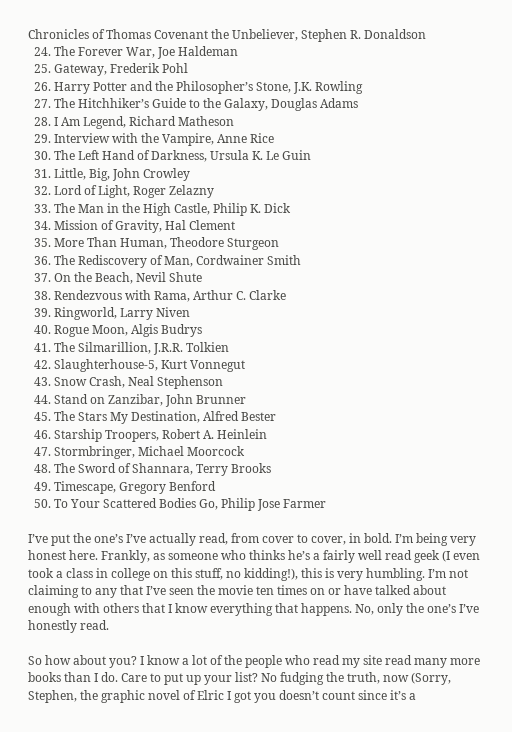Chronicles of Thomas Covenant the Unbeliever, Stephen R. Donaldson
  24. The Forever War, Joe Haldeman
  25. Gateway, Frederik Pohl
  26. Harry Potter and the Philosopher’s Stone, J.K. Rowling
  27. The Hitchhiker’s Guide to the Galaxy, Douglas Adams
  28. I Am Legend, Richard Matheson
  29. Interview with the Vampire, Anne Rice
  30. The Left Hand of Darkness, Ursula K. Le Guin
  31. Little, Big, John Crowley
  32. Lord of Light, Roger Zelazny
  33. The Man in the High Castle, Philip K. Dick
  34. Mission of Gravity, Hal Clement
  35. More Than Human, Theodore Sturgeon
  36. The Rediscovery of Man, Cordwainer Smith
  37. On the Beach, Nevil Shute
  38. Rendezvous with Rama, Arthur C. Clarke
  39. Ringworld, Larry Niven
  40. Rogue Moon, Algis Budrys
  41. The Silmarillion, J.R.R. Tolkien
  42. Slaughterhouse-5, Kurt Vonnegut
  43. Snow Crash, Neal Stephenson
  44. Stand on Zanzibar, John Brunner
  45. The Stars My Destination, Alfred Bester
  46. Starship Troopers, Robert A. Heinlein
  47. Stormbringer, Michael Moorcock
  48. The Sword of Shannara, Terry Brooks
  49. Timescape, Gregory Benford
  50. To Your Scattered Bodies Go, Philip Jose Farmer

I’ve put the one’s I’ve actually read, from cover to cover, in bold. I’m being very honest here. Frankly, as someone who thinks he’s a fairly well read geek (I even took a class in college on this stuff, no kidding!), this is very humbling. I’m not claiming to any that I’ve seen the movie ten times on or have talked about enough with others that I know everything that happens. No, only the one’s I’ve honestly read.

So how about you? I know a lot of the people who read my site read many more books than I do. Care to put up your list? No fudging the truth, now (Sorry, Stephen, the graphic novel of Elric I got you doesn’t count since it’s a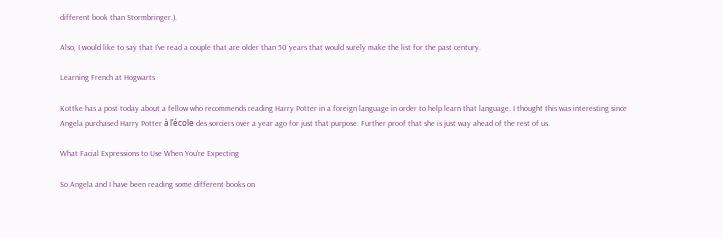different book than Stormbringer.).

Also, I would like to say that I’ve read a couple that are older than 50 years that would surely make the list for the past century.

Learning French at Hogwarts

Kottke has a post today about a fellow who recommends reading Harry Potter in a foreign language in order to help learn that language. I thought this was interesting since Angela purchased Harry Potter à l’école des sorciers over a year ago for just that purpose. Further proof that she is just way ahead of the rest of us.

What Facial Expressions to Use When You’re Expecting

So Angela and I have been reading some different books on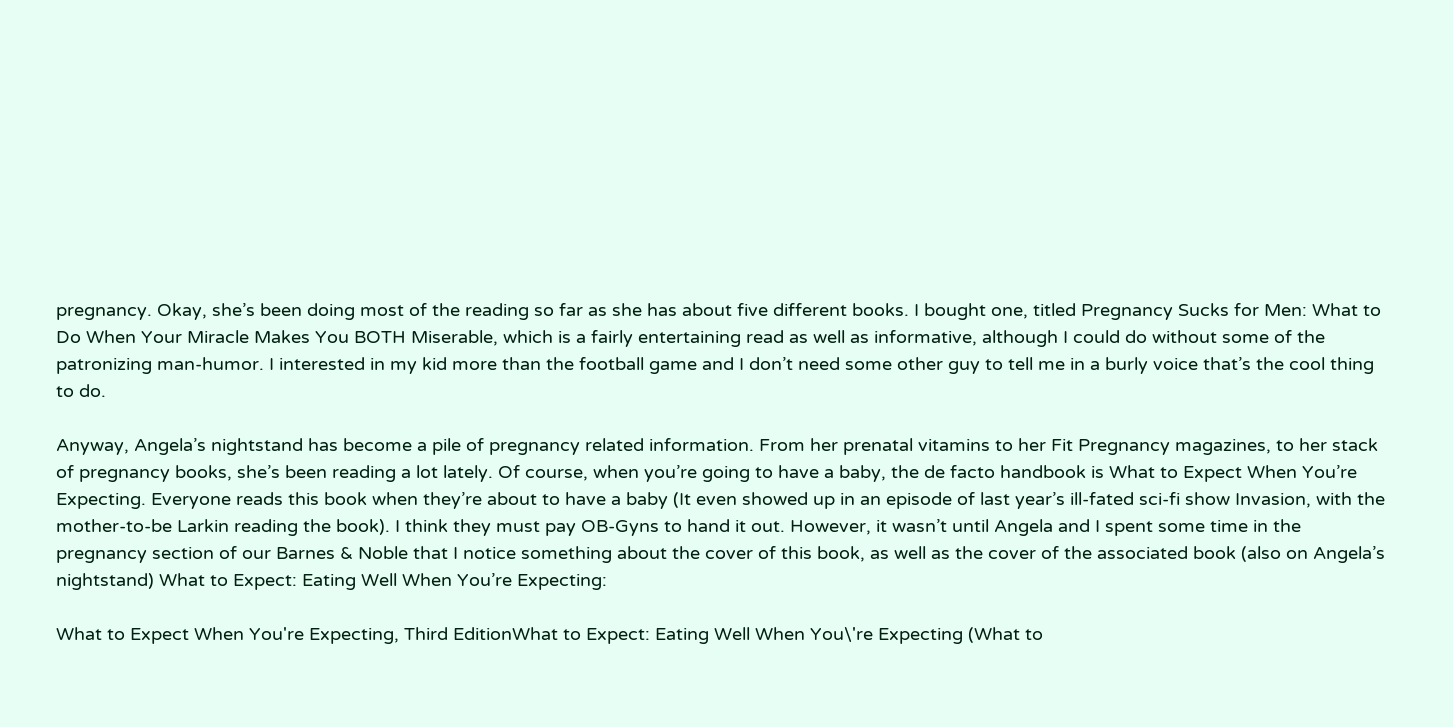pregnancy. Okay, she’s been doing most of the reading so far as she has about five different books. I bought one, titled Pregnancy Sucks for Men: What to Do When Your Miracle Makes You BOTH Miserable, which is a fairly entertaining read as well as informative, although I could do without some of the patronizing man-humor. I interested in my kid more than the football game and I don’t need some other guy to tell me in a burly voice that’s the cool thing to do.

Anyway, Angela’s nightstand has become a pile of pregnancy related information. From her prenatal vitamins to her Fit Pregnancy magazines, to her stack of pregnancy books, she’s been reading a lot lately. Of course, when you’re going to have a baby, the de facto handbook is What to Expect When You’re Expecting. Everyone reads this book when they’re about to have a baby (It even showed up in an episode of last year’s ill-fated sci-fi show Invasion, with the mother-to-be Larkin reading the book). I think they must pay OB-Gyns to hand it out. However, it wasn’t until Angela and I spent some time in the pregnancy section of our Barnes & Noble that I notice something about the cover of this book, as well as the cover of the associated book (also on Angela’s nightstand) What to Expect: Eating Well When You’re Expecting:

What to Expect When You're Expecting, Third EditionWhat to Expect: Eating Well When You\'re Expecting (What to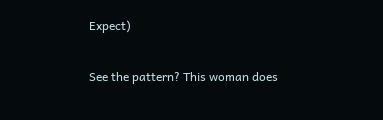Expect)

See the pattern? This woman does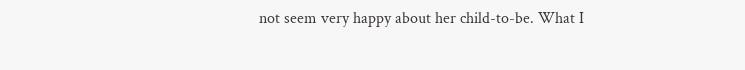not seem very happy about her child-to-be. What I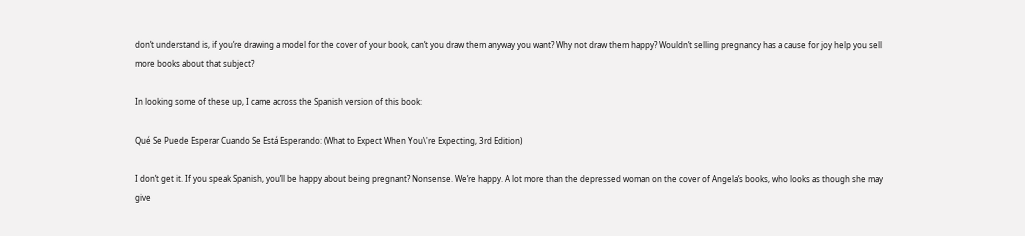don’t understand is, if you’re drawing a model for the cover of your book, can’t you draw them anyway you want? Why not draw them happy? Wouldn’t selling pregnancy has a cause for joy help you sell more books about that subject?

In looking some of these up, I came across the Spanish version of this book:

Qué Se Puede Esperar Cuando Se Está Esperando: (What to Expect When You\'re Expecting, 3rd Edition)

I don’t get it. If you speak Spanish, you’ll be happy about being pregnant? Nonsense. We’re happy. A lot more than the depressed woman on the cover of Angela’s books, who looks as though she may give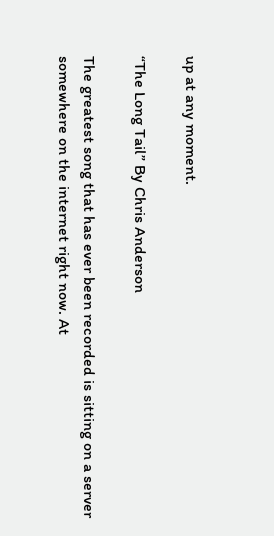up at any moment.

“The Long Tail” By Chris Anderson

The greatest song that has ever been recorded is sitting on a server somewhere on the internet right now. At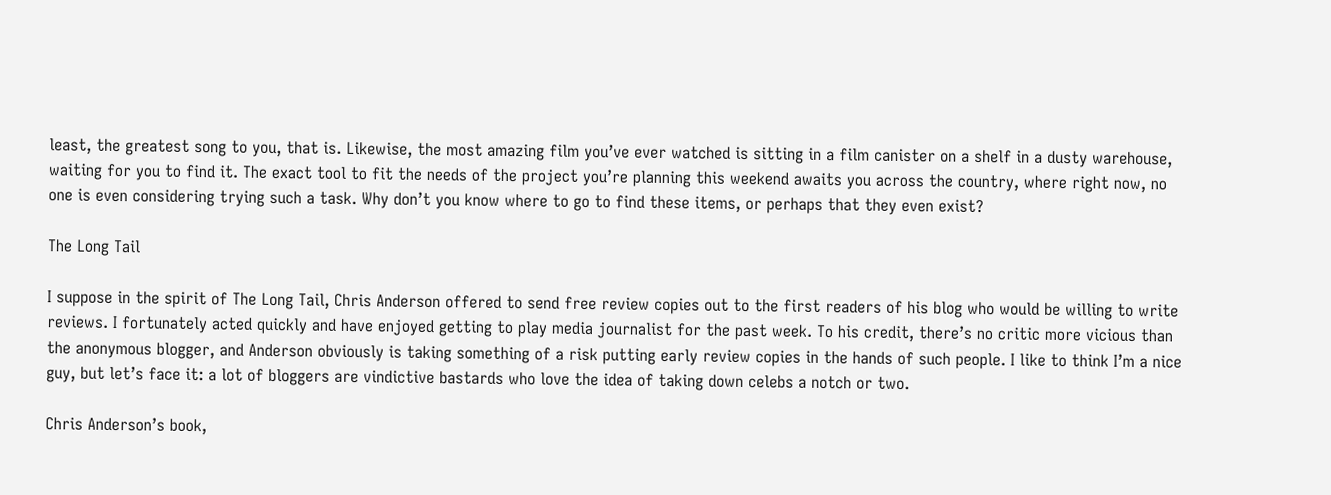least, the greatest song to you, that is. Likewise, the most amazing film you’ve ever watched is sitting in a film canister on a shelf in a dusty warehouse, waiting for you to find it. The exact tool to fit the needs of the project you’re planning this weekend awaits you across the country, where right now, no one is even considering trying such a task. Why don’t you know where to go to find these items, or perhaps that they even exist?

The Long Tail

I suppose in the spirit of The Long Tail, Chris Anderson offered to send free review copies out to the first readers of his blog who would be willing to write reviews. I fortunately acted quickly and have enjoyed getting to play media journalist for the past week. To his credit, there’s no critic more vicious than the anonymous blogger, and Anderson obviously is taking something of a risk putting early review copies in the hands of such people. I like to think I’m a nice guy, but let’s face it: a lot of bloggers are vindictive bastards who love the idea of taking down celebs a notch or two.

Chris Anderson’s book,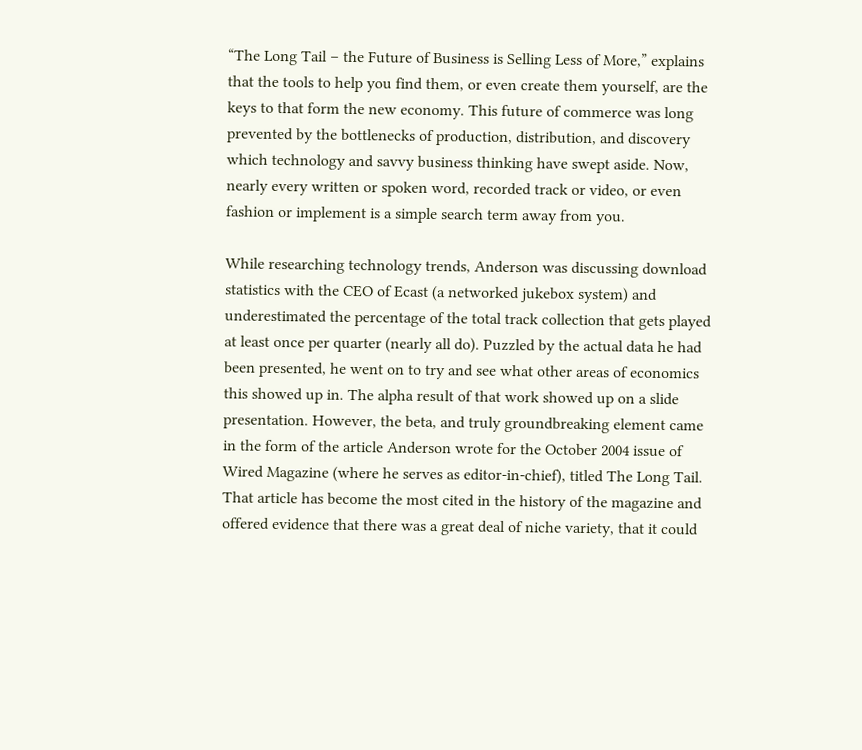“The Long Tail – the Future of Business is Selling Less of More,” explains that the tools to help you find them, or even create them yourself, are the keys to that form the new economy. This future of commerce was long prevented by the bottlenecks of production, distribution, and discovery which technology and savvy business thinking have swept aside. Now, nearly every written or spoken word, recorded track or video, or even fashion or implement is a simple search term away from you.

While researching technology trends, Anderson was discussing download statistics with the CEO of Ecast (a networked jukebox system) and underestimated the percentage of the total track collection that gets played at least once per quarter (nearly all do). Puzzled by the actual data he had been presented, he went on to try and see what other areas of economics this showed up in. The alpha result of that work showed up on a slide presentation. However, the beta, and truly groundbreaking element came in the form of the article Anderson wrote for the October 2004 issue of Wired Magazine (where he serves as editor-in-chief), titled The Long Tail. That article has become the most cited in the history of the magazine and offered evidence that there was a great deal of niche variety, that it could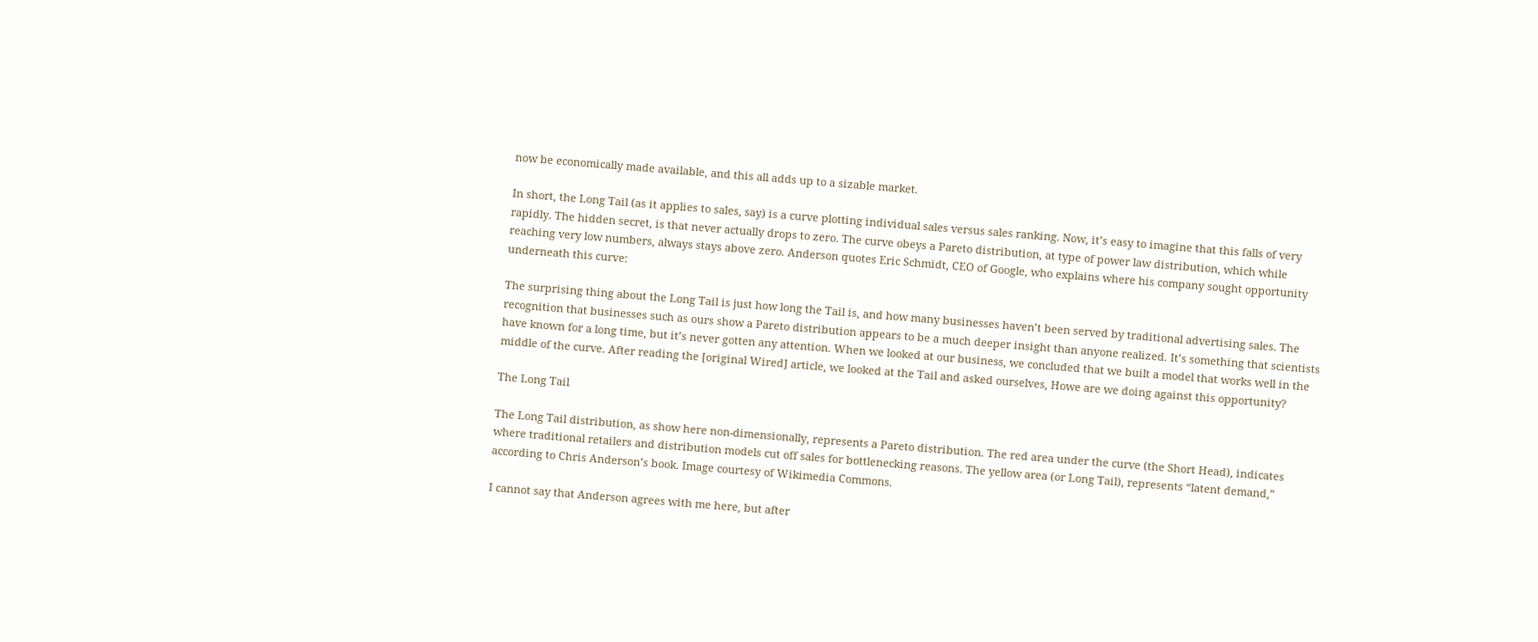now be economically made available, and this all adds up to a sizable market.

In short, the Long Tail (as it applies to sales, say) is a curve plotting individual sales versus sales ranking. Now, it’s easy to imagine that this falls of very rapidly. The hidden secret, is that never actually drops to zero. The curve obeys a Pareto distribution, at type of power law distribution, which while reaching very low numbers, always stays above zero. Anderson quotes Eric Schmidt, CEO of Google, who explains where his company sought opportunity underneath this curve:

The surprising thing about the Long Tail is just how long the Tail is, and how many businesses haven’t been served by traditional advertising sales. The recognition that businesses such as ours show a Pareto distribution appears to be a much deeper insight than anyone realized. It’s something that scientists have known for a long time, but it’s never gotten any attention. When we looked at our business, we concluded that we built a model that works well in the middle of the curve. After reading the [original Wired] article, we looked at the Tail and asked ourselves, Howe are we doing against this opportunity?

The Long Tail

The Long Tail distribution, as show here non-dimensionally, represents a Pareto distribution. The red area under the curve (the Short Head), indicates where traditional retailers and distribution models cut off sales for bottlenecking reasons. The yellow area (or Long Tail), represents “latent demand,” according to Chris Anderson’s book. Image courtesy of Wikimedia Commons.

I cannot say that Anderson agrees with me here, but after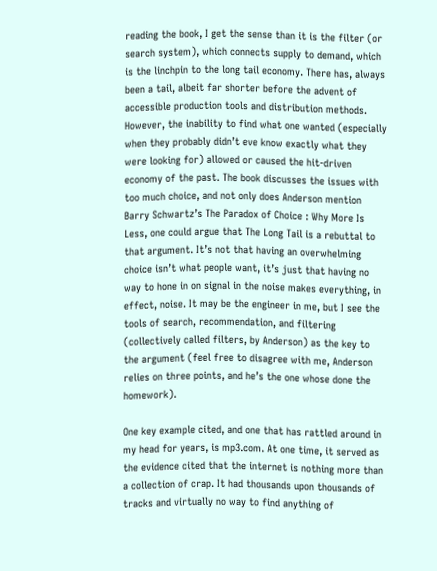reading the book, I get the sense than it is the filter (or search system), which connects supply to demand, which is the linchpin to the long tail economy. There has, always been a tail, albeit far shorter before the advent of accessible production tools and distribution methods. However, the inability to find what one wanted (especially when they probably didn’t eve know exactly what they were looking for) allowed or caused the hit-driven economy of the past. The book discusses the issues with too much choice, and not only does Anderson mention Barry Schwartz’s The Paradox of Choice : Why More Is Less, one could argue that The Long Tail is a rebuttal to that argument. It’s not that having an overwhelming choice isn’t what people want, it’s just that having no way to hone in on signal in the noise makes everything, in effect, noise. It may be the engineer in me, but I see the tools of search, recommendation, and filtering (collectively called filters, by Anderson) as the key to the argument (feel free to disagree with me, Anderson relies on three points, and he’s the one whose done the homework).

One key example cited, and one that has rattled around in my head for years, is mp3.com. At one time, it served as the evidence cited that the internet is nothing more than a collection of crap. It had thousands upon thousands of tracks and virtually no way to find anything of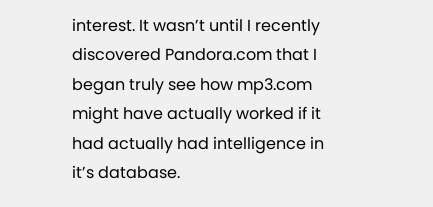interest. It wasn’t until I recently discovered Pandora.com that I began truly see how mp3.com might have actually worked if it had actually had intelligence in it’s database.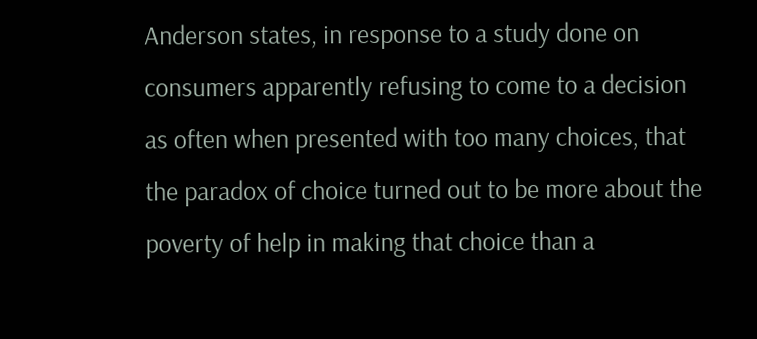Anderson states, in response to a study done on consumers apparently refusing to come to a decision as often when presented with too many choices, that the paradox of choice turned out to be more about the poverty of help in making that choice than a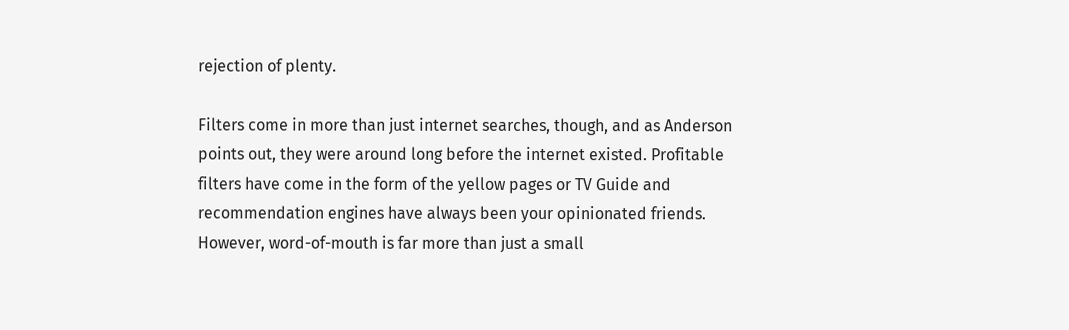rejection of plenty.

Filters come in more than just internet searches, though, and as Anderson points out, they were around long before the internet existed. Profitable filters have come in the form of the yellow pages or TV Guide and recommendation engines have always been your opinionated friends. However, word-of-mouth is far more than just a small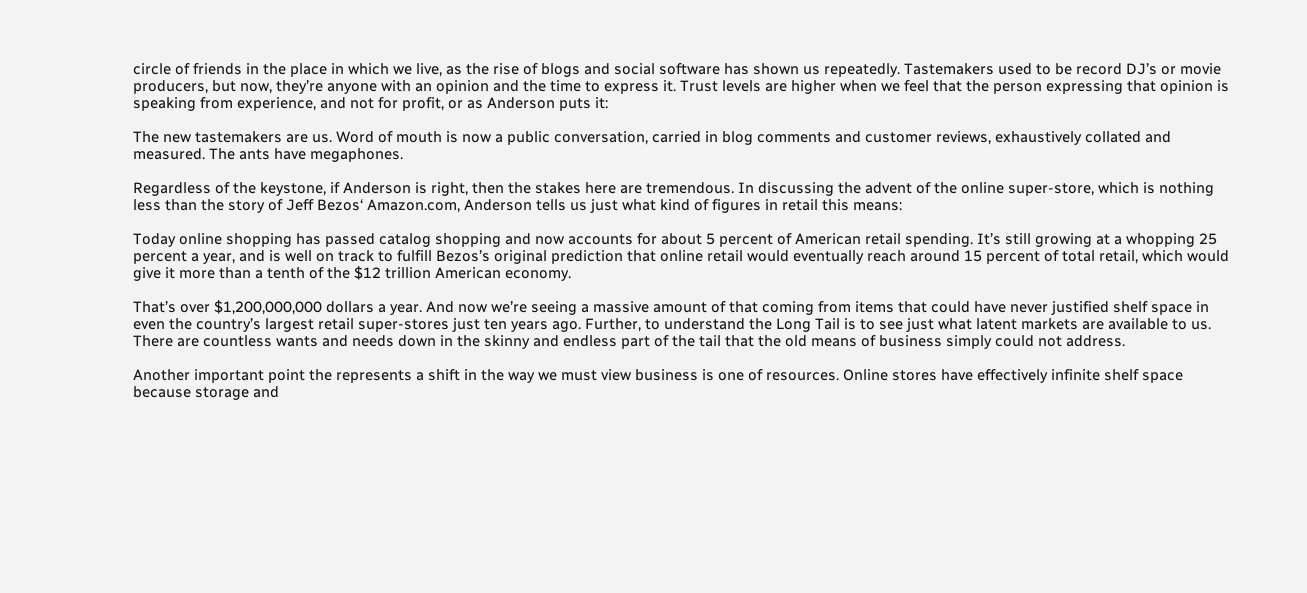circle of friends in the place in which we live, as the rise of blogs and social software has shown us repeatedly. Tastemakers used to be record DJ’s or movie producers, but now, they’re anyone with an opinion and the time to express it. Trust levels are higher when we feel that the person expressing that opinion is speaking from experience, and not for profit, or as Anderson puts it:

The new tastemakers are us. Word of mouth is now a public conversation, carried in blog comments and customer reviews, exhaustively collated and measured. The ants have megaphones.

Regardless of the keystone, if Anderson is right, then the stakes here are tremendous. In discussing the advent of the online super-store, which is nothing less than the story of Jeff Bezos‘ Amazon.com, Anderson tells us just what kind of figures in retail this means:

Today online shopping has passed catalog shopping and now accounts for about 5 percent of American retail spending. It’s still growing at a whopping 25 percent a year, and is well on track to fulfill Bezos’s original prediction that online retail would eventually reach around 15 percent of total retail, which would give it more than a tenth of the $12 trillion American economy.

That’s over $1,200,000,000 dollars a year. And now we’re seeing a massive amount of that coming from items that could have never justified shelf space in even the country’s largest retail super-stores just ten years ago. Further, to understand the Long Tail is to see just what latent markets are available to us. There are countless wants and needs down in the skinny and endless part of the tail that the old means of business simply could not address.

Another important point the represents a shift in the way we must view business is one of resources. Online stores have effectively infinite shelf space because storage and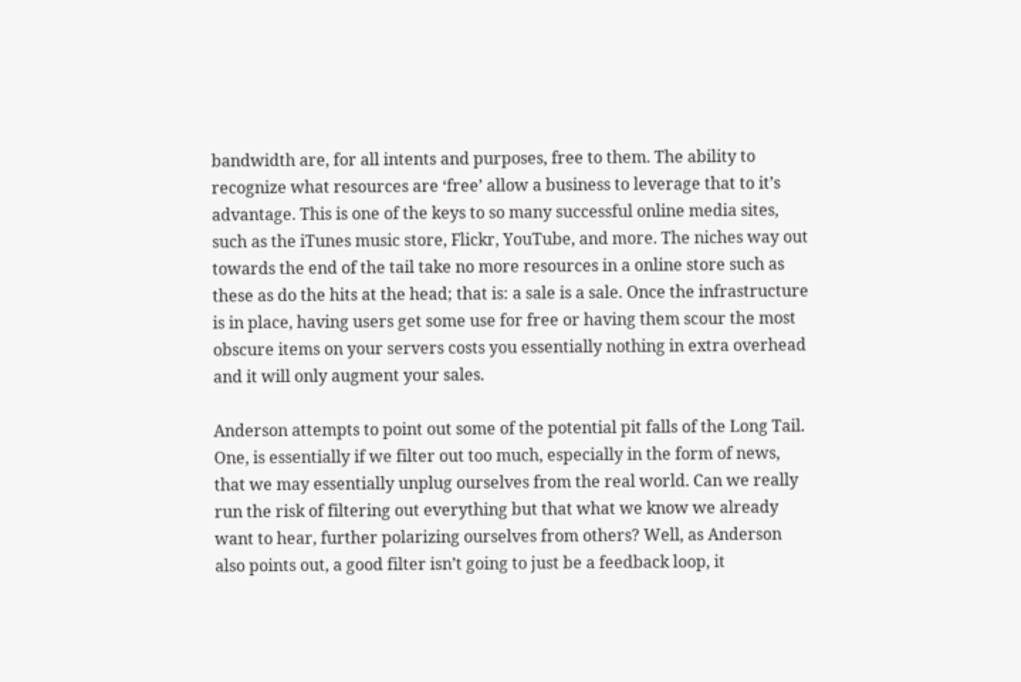bandwidth are, for all intents and purposes, free to them. The ability to recognize what resources are ‘free’ allow a business to leverage that to it’s advantage. This is one of the keys to so many successful online media sites, such as the iTunes music store, Flickr, YouTube, and more. The niches way out towards the end of the tail take no more resources in a online store such as these as do the hits at the head; that is: a sale is a sale. Once the infrastructure is in place, having users get some use for free or having them scour the most obscure items on your servers costs you essentially nothing in extra overhead and it will only augment your sales.

Anderson attempts to point out some of the potential pit falls of the Long Tail. One, is essentially if we filter out too much, especially in the form of news, that we may essentially unplug ourselves from the real world. Can we really run the risk of filtering out everything but that what we know we already want to hear, further polarizing ourselves from others? Well, as Anderson also points out, a good filter isn’t going to just be a feedback loop, it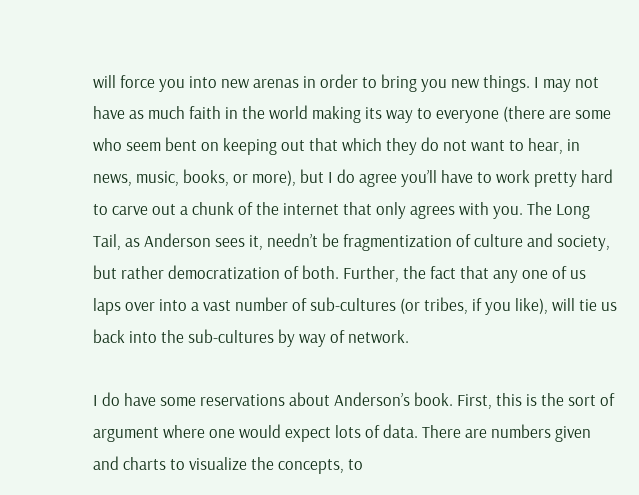will force you into new arenas in order to bring you new things. I may not have as much faith in the world making its way to everyone (there are some who seem bent on keeping out that which they do not want to hear, in news, music, books, or more), but I do agree you’ll have to work pretty hard to carve out a chunk of the internet that only agrees with you. The Long Tail, as Anderson sees it, needn’t be fragmentization of culture and society, but rather democratization of both. Further, the fact that any one of us laps over into a vast number of sub-cultures (or tribes, if you like), will tie us back into the sub-cultures by way of network.

I do have some reservations about Anderson’s book. First, this is the sort of argument where one would expect lots of data. There are numbers given and charts to visualize the concepts, to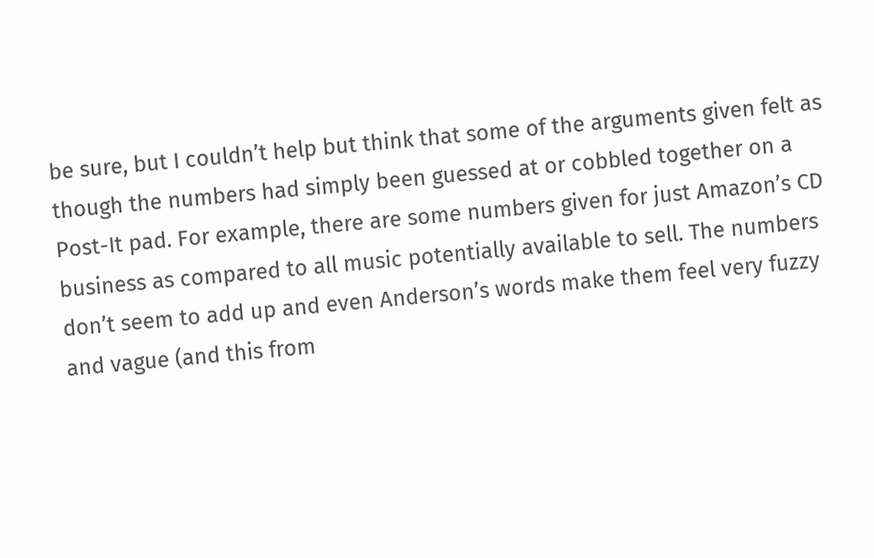be sure, but I couldn’t help but think that some of the arguments given felt as though the numbers had simply been guessed at or cobbled together on a Post-It pad. For example, there are some numbers given for just Amazon’s CD business as compared to all music potentially available to sell. The numbers don’t seem to add up and even Anderson’s words make them feel very fuzzy and vague (and this from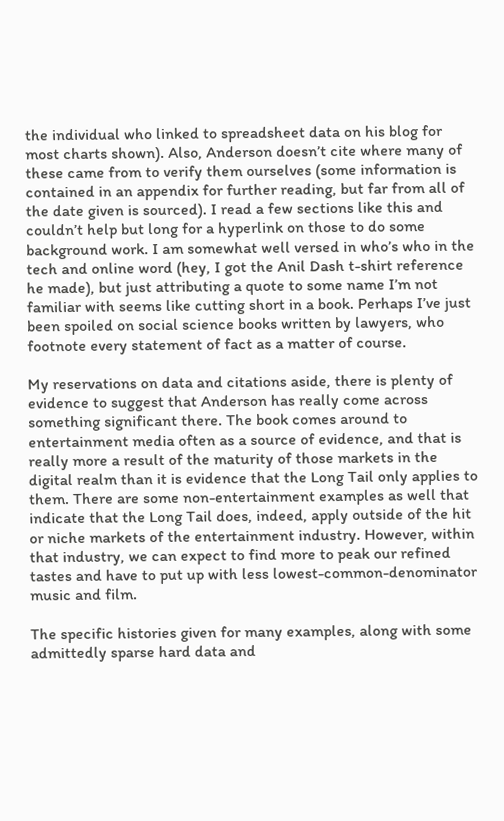the individual who linked to spreadsheet data on his blog for most charts shown). Also, Anderson doesn’t cite where many of these came from to verify them ourselves (some information is contained in an appendix for further reading, but far from all of the date given is sourced). I read a few sections like this and couldn’t help but long for a hyperlink on those to do some background work. I am somewhat well versed in who’s who in the tech and online word (hey, I got the Anil Dash t-shirt reference he made), but just attributing a quote to some name I’m not familiar with seems like cutting short in a book. Perhaps I’ve just been spoiled on social science books written by lawyers, who footnote every statement of fact as a matter of course.

My reservations on data and citations aside, there is plenty of evidence to suggest that Anderson has really come across something significant there. The book comes around to entertainment media often as a source of evidence, and that is really more a result of the maturity of those markets in the digital realm than it is evidence that the Long Tail only applies to them. There are some non-entertainment examples as well that indicate that the Long Tail does, indeed, apply outside of the hit or niche markets of the entertainment industry. However, within that industry, we can expect to find more to peak our refined tastes and have to put up with less lowest-common-denominator music and film.

The specific histories given for many examples, along with some admittedly sparse hard data and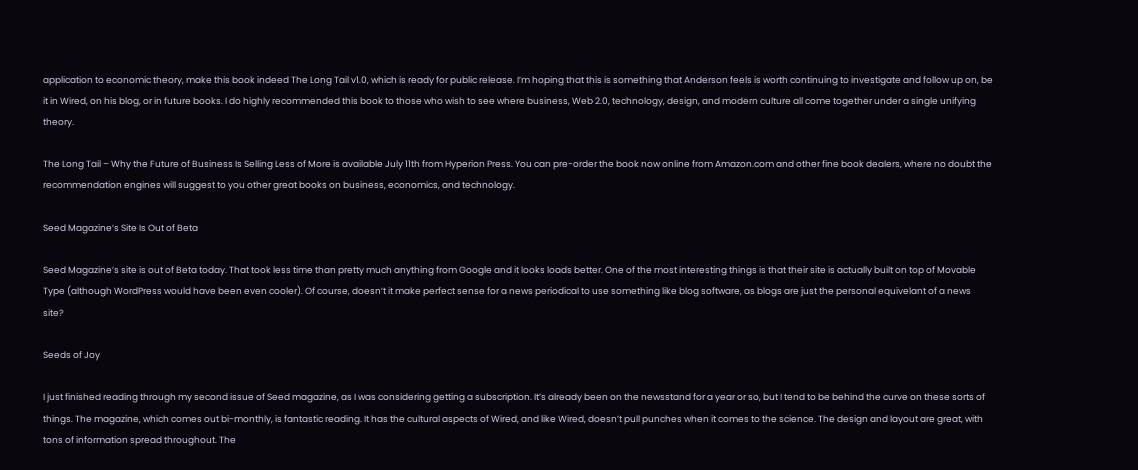application to economic theory, make this book indeed The Long Tail v1.0, which is ready for public release. I’m hoping that this is something that Anderson feels is worth continuing to investigate and follow up on, be it in Wired, on his blog, or in future books. I do highly recommended this book to those who wish to see where business, Web 2.0, technology, design, and modern culture all come together under a single unifying theory.

The Long Tail – Why the Future of Business Is Selling Less of More is available July 11th from Hyperion Press. You can pre-order the book now online from Amazon.com and other fine book dealers, where no doubt the recommendation engines will suggest to you other great books on business, economics, and technology.

Seed Magazine’s Site Is Out of Beta

Seed Magazine’s site is out of Beta today. That took less time than pretty much anything from Google and it looks loads better. One of the most interesting things is that their site is actually built on top of Movable Type (although WordPress would have been even cooler). Of course, doesn’t it make perfect sense for a news periodical to use something like blog software, as blogs are just the personal equivelant of a news site?

Seeds of Joy

I just finished reading through my second issue of Seed magazine, as I was considering getting a subscription. It’s already been on the newsstand for a year or so, but I tend to be behind the curve on these sorts of things. The magazine, which comes out bi-monthly, is fantastic reading. It has the cultural aspects of Wired, and like Wired, doesn’t pull punches when it comes to the science. The design and layout are great, with tons of information spread throughout. The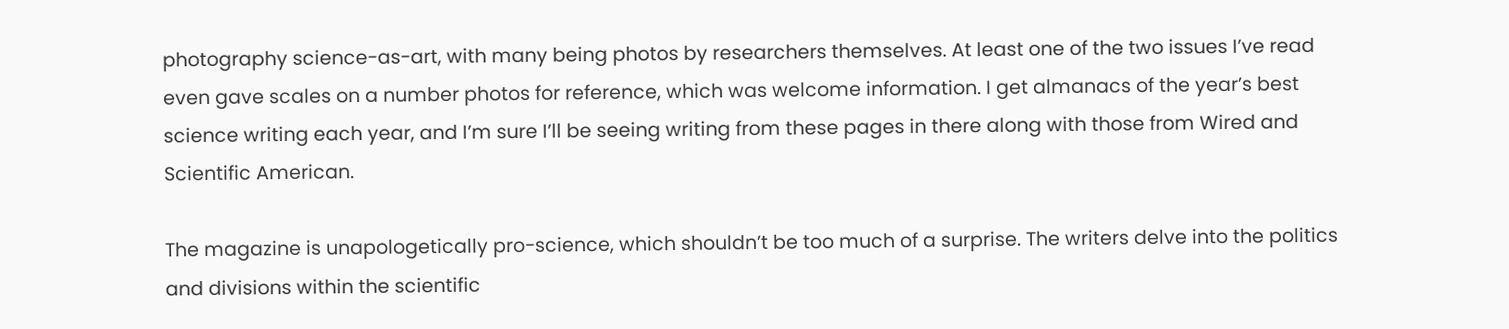photography science-as-art, with many being photos by researchers themselves. At least one of the two issues I’ve read even gave scales on a number photos for reference, which was welcome information. I get almanacs of the year’s best science writing each year, and I’m sure I’ll be seeing writing from these pages in there along with those from Wired and Scientific American.

The magazine is unapologetically pro-science, which shouldn’t be too much of a surprise. The writers delve into the politics and divisions within the scientific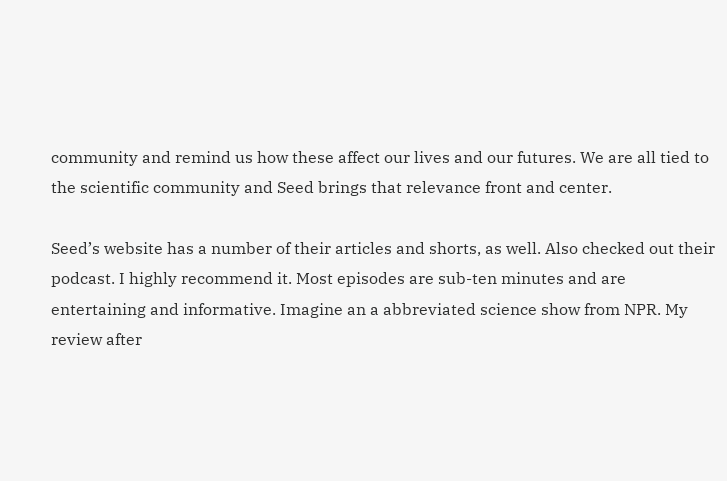community and remind us how these affect our lives and our futures. We are all tied to the scientific community and Seed brings that relevance front and center.

Seed’s website has a number of their articles and shorts, as well. Also checked out their podcast. I highly recommend it. Most episodes are sub-ten minutes and are entertaining and informative. Imagine an a abbreviated science show from NPR. My review after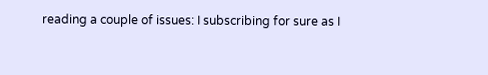reading a couple of issues: I subscribing for sure as I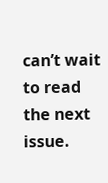can’t wait to read the next issue.